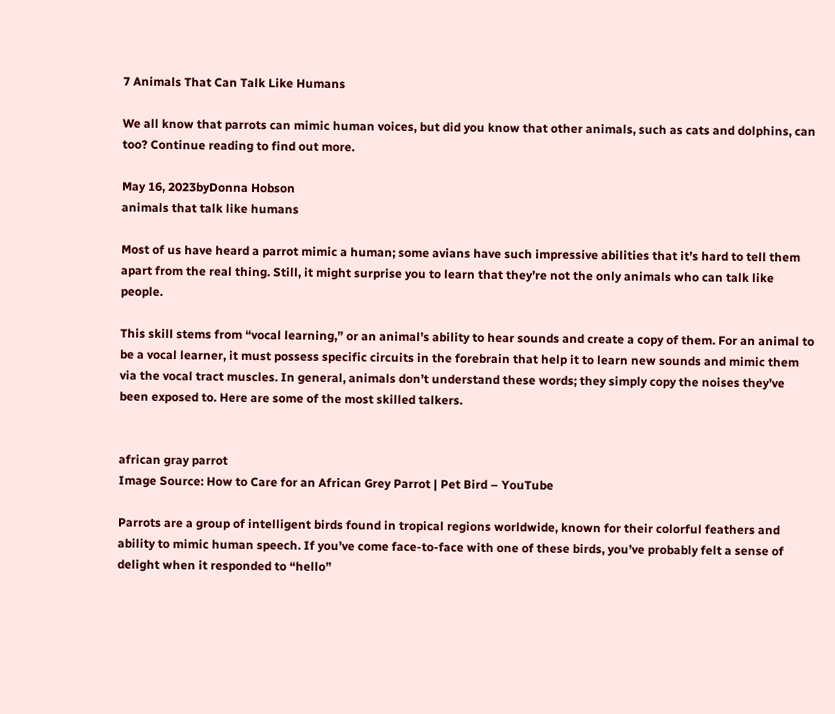7 Animals That Can Talk Like Humans

We all know that parrots can mimic human voices, but did you know that other animals, such as cats and dolphins, can too? Continue reading to find out more.

May 16, 2023byDonna Hobson
animals that talk like humans

Most of us have heard a parrot mimic a human; some avians have such impressive abilities that it’s hard to tell them apart from the real thing. Still, it might surprise you to learn that they’re not the only animals who can talk like people.

This skill stems from “vocal learning,” or an animal’s ability to hear sounds and create a copy of them. For an animal to be a vocal learner, it must possess specific circuits in the forebrain that help it to learn new sounds and mimic them via the vocal tract muscles. In general, animals don’t understand these words; they simply copy the noises they’ve been exposed to. Here are some of the most skilled talkers.


african gray parrot
Image Source: How to Care for an African Grey Parrot | Pet Bird – YouTube

Parrots are a group of intelligent birds found in tropical regions worldwide, known for their colorful feathers and ability to mimic human speech. If you’ve come face-to-face with one of these birds, you’ve probably felt a sense of delight when it responded to “hello”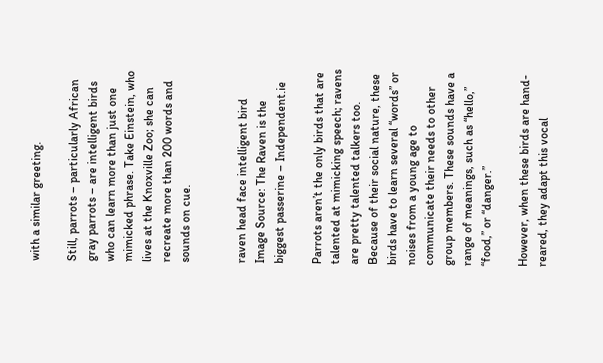with a similar greeting.

Still, parrots – particularly African gray parrots – are intelligent birds who can learn more than just one mimicked phrase. Take Einstein, who lives at the Knoxville Zoo; she can recreate more than 200 words and sounds on cue.


raven head face intelligent bird
Image Source: The Raven is the biggest passerine – Independent.ie

Parrots aren’t the only birds that are talented at mimicking speech; ravens are pretty talented talkers too. Because of their social nature, these birds have to learn several “words” or noises from a young age to communicate their needs to other group members. These sounds have a range of meanings, such as “hello,” “food,” or “danger.”

However, when these birds are hand-reared, they adapt this vocal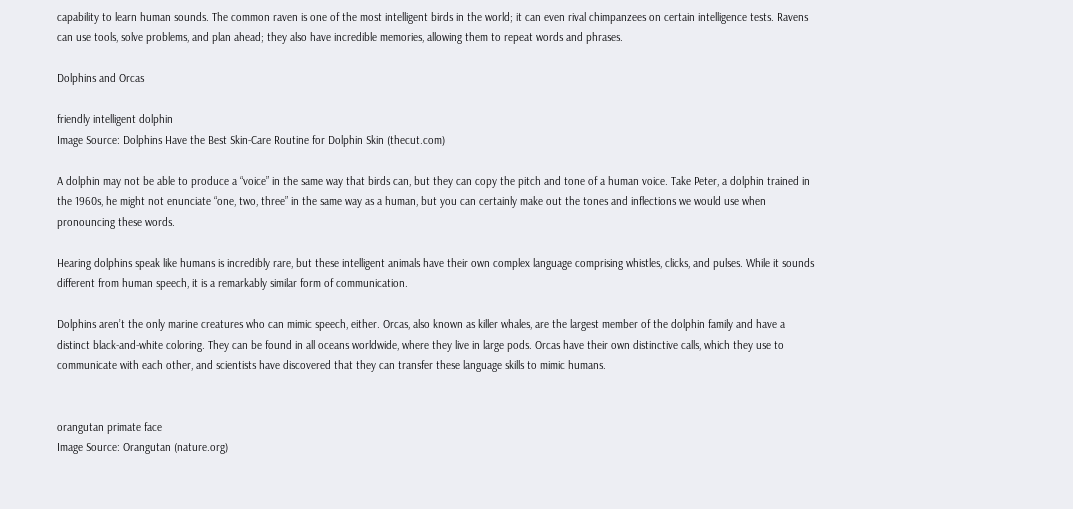capability to learn human sounds. The common raven is one of the most intelligent birds in the world; it can even rival chimpanzees on certain intelligence tests. Ravens can use tools, solve problems, and plan ahead; they also have incredible memories, allowing them to repeat words and phrases.

Dolphins and Orcas

friendly intelligent dolphin
Image Source: Dolphins Have the Best Skin-Care Routine for Dolphin Skin (thecut.com)

A dolphin may not be able to produce a “voice” in the same way that birds can, but they can copy the pitch and tone of a human voice. Take Peter, a dolphin trained in the 1960s, he might not enunciate “one, two, three” in the same way as a human, but you can certainly make out the tones and inflections we would use when pronouncing these words.

Hearing dolphins speak like humans is incredibly rare, but these intelligent animals have their own complex language comprising whistles, clicks, and pulses. While it sounds different from human speech, it is a remarkably similar form of communication.

Dolphins aren’t the only marine creatures who can mimic speech, either. Orcas, also known as killer whales, are the largest member of the dolphin family and have a distinct black-and-white coloring. They can be found in all oceans worldwide, where they live in large pods. Orcas have their own distinctive calls, which they use to communicate with each other, and scientists have discovered that they can transfer these language skills to mimic humans.


orangutan primate face
Image Source: Orangutan (nature.org)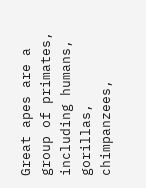Great apes are a group of primates, including humans, gorillas, chimpanzees,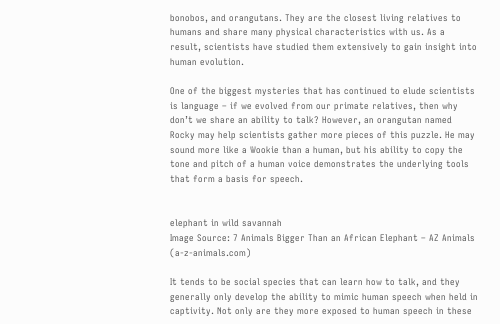bonobos, and orangutans. They are the closest living relatives to humans and share many physical characteristics with us. As a result, scientists have studied them extensively to gain insight into human evolution.

One of the biggest mysteries that has continued to elude scientists is language – if we evolved from our primate relatives, then why don’t we share an ability to talk? However, an orangutan named Rocky may help scientists gather more pieces of this puzzle. He may sound more like a Wookie than a human, but his ability to copy the tone and pitch of a human voice demonstrates the underlying tools that form a basis for speech.


elephant in wild savannah
Image Source: 7 Animals Bigger Than an African Elephant – AZ Animals (a-z-animals.com)

It tends to be social species that can learn how to talk, and they generally only develop the ability to mimic human speech when held in captivity. Not only are they more exposed to human speech in these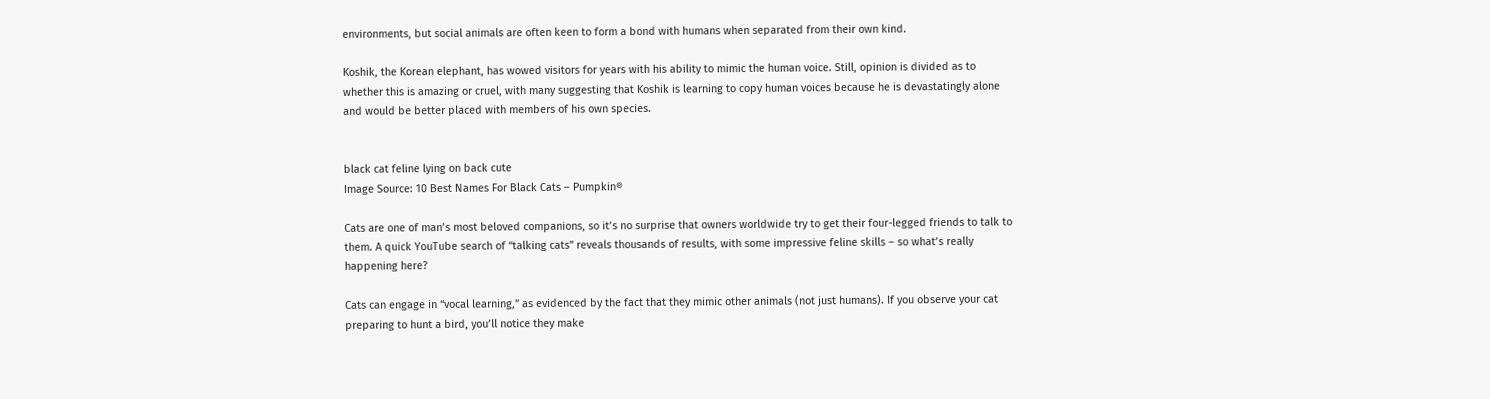environments, but social animals are often keen to form a bond with humans when separated from their own kind.

Koshik, the Korean elephant, has wowed visitors for years with his ability to mimic the human voice. Still, opinion is divided as to whether this is amazing or cruel, with many suggesting that Koshik is learning to copy human voices because he is devastatingly alone and would be better placed with members of his own species.


black cat feline lying on back cute
Image Source: 10 Best Names For Black Cats – Pumpkin®

Cats are one of man’s most beloved companions, so it’s no surprise that owners worldwide try to get their four-legged friends to talk to them. A quick YouTube search of “talking cats” reveals thousands of results, with some impressive feline skills – so what’s really happening here?

Cats can engage in “vocal learning,” as evidenced by the fact that they mimic other animals (not just humans). If you observe your cat preparing to hunt a bird, you’ll notice they make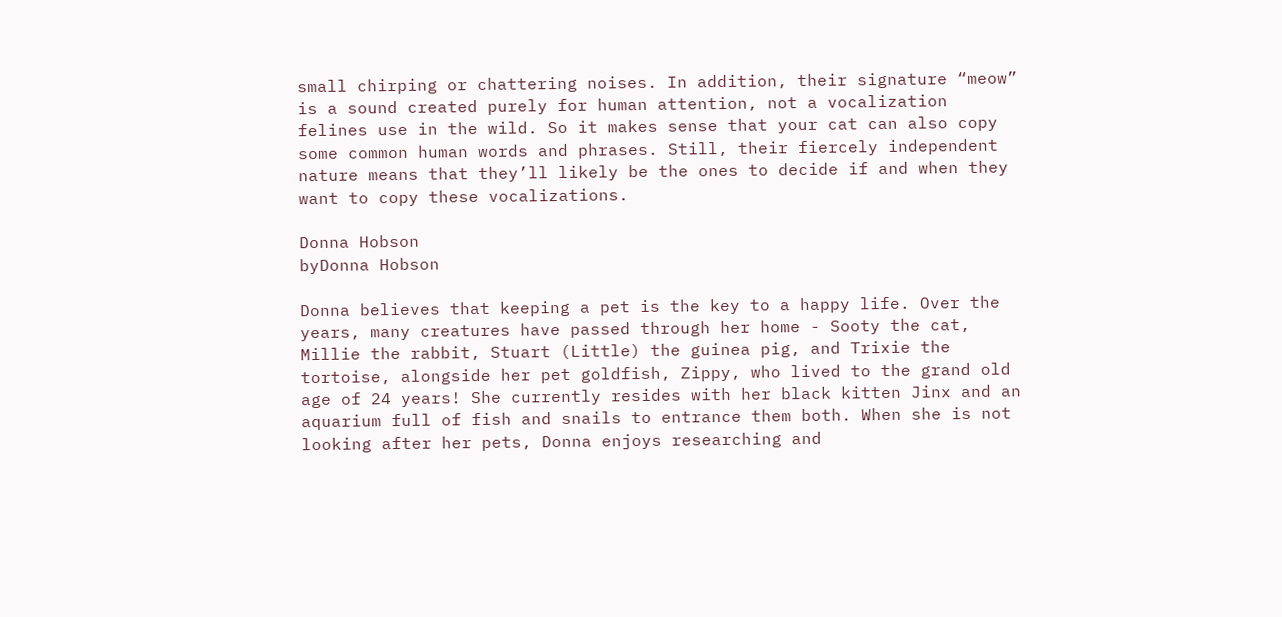small chirping or chattering noises. In addition, their signature “meow” is a sound created purely for human attention, not a vocalization felines use in the wild. So it makes sense that your cat can also copy some common human words and phrases. Still, their fiercely independent nature means that they’ll likely be the ones to decide if and when they want to copy these vocalizations.

Donna Hobson
byDonna Hobson

Donna believes that keeping a pet is the key to a happy life. Over the years, many creatures have passed through her home - Sooty the cat, Millie the rabbit, Stuart (Little) the guinea pig, and Trixie the tortoise, alongside her pet goldfish, Zippy, who lived to the grand old age of 24 years! She currently resides with her black kitten Jinx and an aquarium full of fish and snails to entrance them both. When she is not looking after her pets, Donna enjoys researching and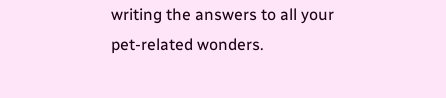writing the answers to all your pet-related wonders.